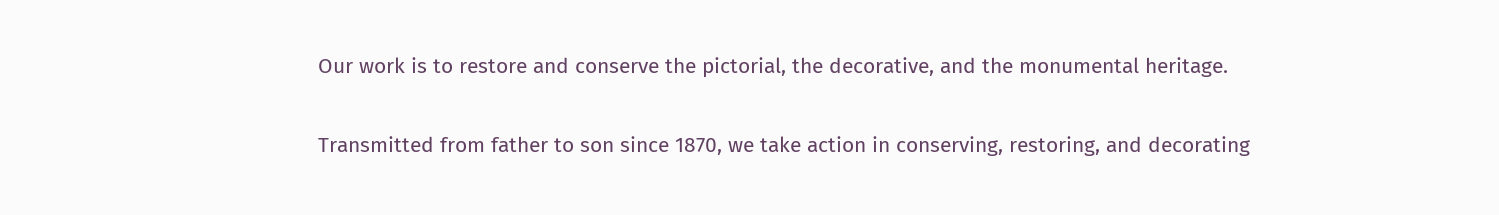Our work is to restore and conserve the pictorial, the decorative, and the monumental heritage.

Transmitted from father to son since 1870, we take action in conserving, restoring, and decorating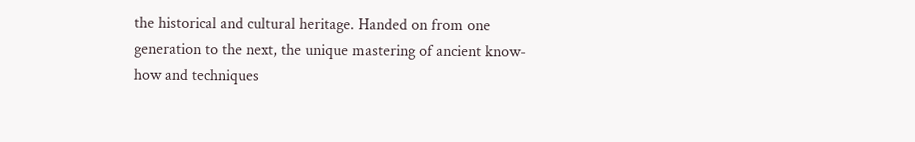the historical and cultural heritage. Handed on from one generation to the next, the unique mastering of ancient know-how and techniques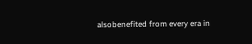alsobenefited from every era in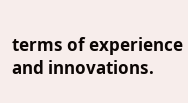terms of experience and innovations.